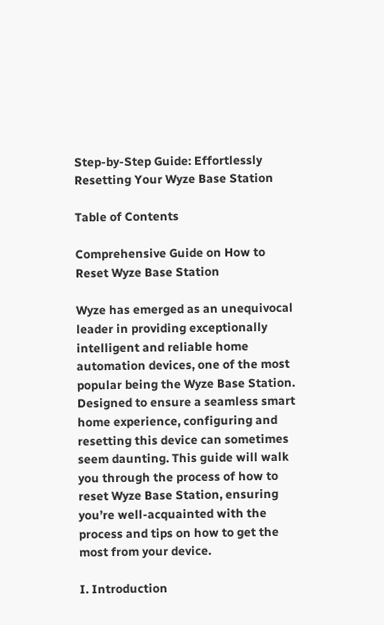Step-by-Step Guide: Effortlessly Resetting Your Wyze Base Station

Table of Contents

Comprehensive Guide on How to Reset Wyze Base Station

Wyze has emerged as an unequivocal leader in providing exceptionally intelligent and reliable home automation devices, one of the most popular being the Wyze Base Station. Designed to ensure a seamless smart home experience, configuring and resetting this device can sometimes seem daunting. This guide will walk you through the process of how to reset Wyze Base Station, ensuring you’re well-acquainted with the process and tips on how to get the most from your device.

I. Introduction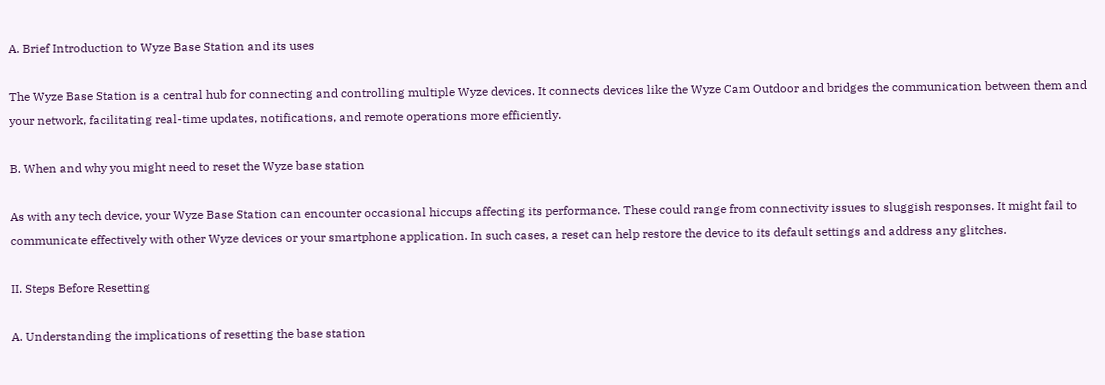A. Brief Introduction to Wyze Base Station and its uses

The Wyze Base Station is a central hub for connecting and controlling multiple Wyze devices. It connects devices like the Wyze Cam Outdoor and bridges the communication between them and your network, facilitating real-time updates, notifications, and remote operations more efficiently.

B. When and why you might need to reset the Wyze base station

As with any tech device, your Wyze Base Station can encounter occasional hiccups affecting its performance. These could range from connectivity issues to sluggish responses. It might fail to communicate effectively with other Wyze devices or your smartphone application. In such cases, a reset can help restore the device to its default settings and address any glitches.

II. Steps Before Resetting

A. Understanding the implications of resetting the base station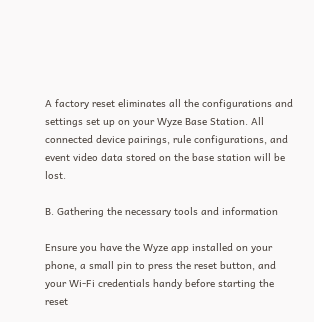A factory reset eliminates all the configurations and settings set up on your Wyze Base Station. All connected device pairings, rule configurations, and event video data stored on the base station will be lost.

B. Gathering the necessary tools and information

Ensure you have the Wyze app installed on your phone, a small pin to press the reset button, and your Wi-Fi credentials handy before starting the reset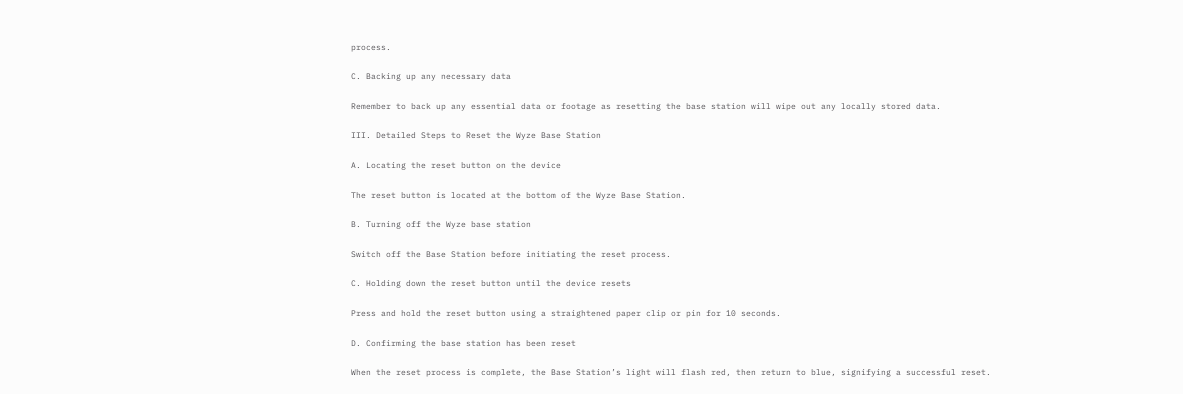process.

C. Backing up any necessary data

Remember to back up any essential data or footage as resetting the base station will wipe out any locally stored data.

III. Detailed Steps to Reset the Wyze Base Station

A. Locating the reset button on the device

The reset button is located at the bottom of the Wyze Base Station.

B. Turning off the Wyze base station

Switch off the Base Station before initiating the reset process.

C. Holding down the reset button until the device resets

Press and hold the reset button using a straightened paper clip or pin for 10 seconds.

D. Confirming the base station has been reset

When the reset process is complete, the Base Station’s light will flash red, then return to blue, signifying a successful reset.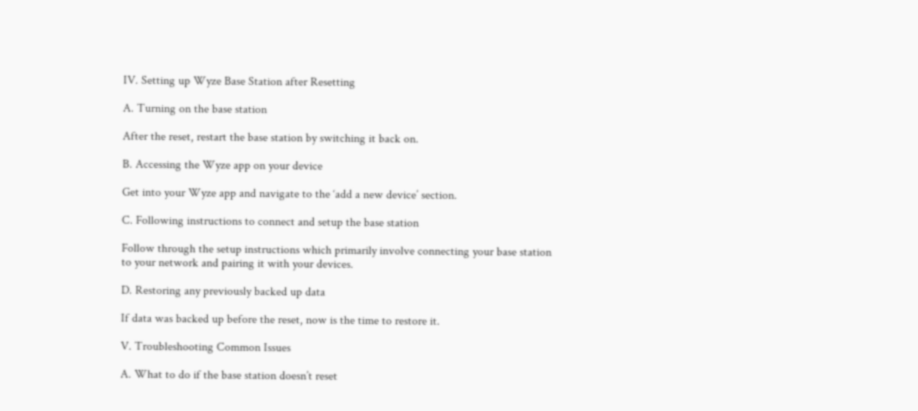IV. Setting up Wyze Base Station after Resetting

A. Turning on the base station

After the reset, restart the base station by switching it back on.

B. Accessing the Wyze app on your device

Get into your Wyze app and navigate to the ‘add a new device’ section.

C. Following instructions to connect and setup the base station

Follow through the setup instructions which primarily involve connecting your base station to your network and pairing it with your devices.

D. Restoring any previously backed up data

If data was backed up before the reset, now is the time to restore it.

V. Troubleshooting Common Issues

A. What to do if the base station doesn’t reset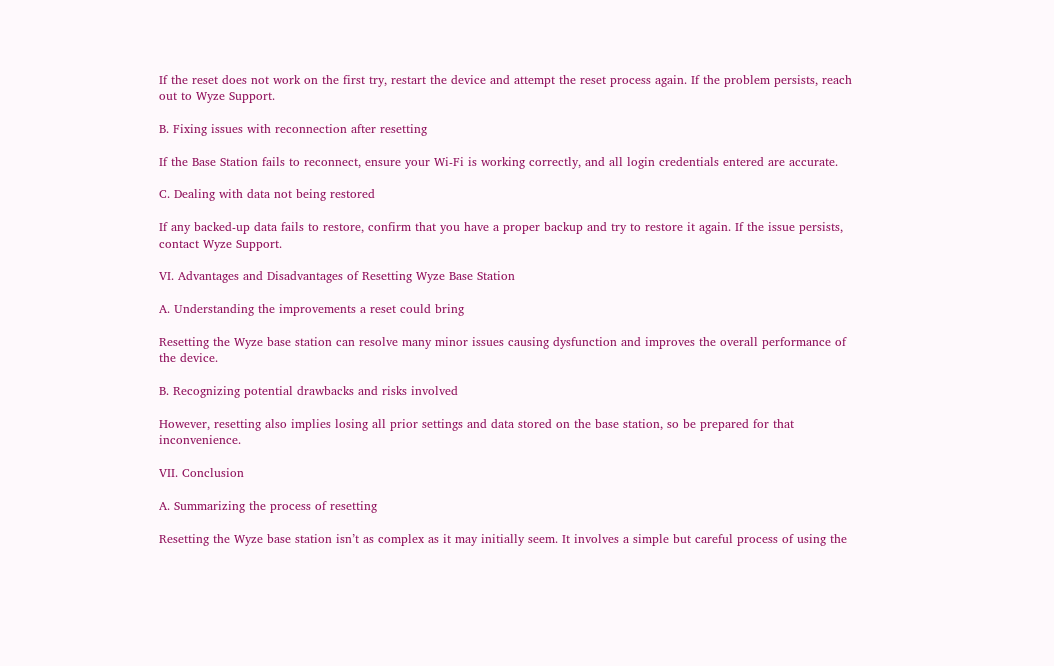If the reset does not work on the first try, restart the device and attempt the reset process again. If the problem persists, reach out to Wyze Support.

B. Fixing issues with reconnection after resetting

If the Base Station fails to reconnect, ensure your Wi-Fi is working correctly, and all login credentials entered are accurate.

C. Dealing with data not being restored

If any backed-up data fails to restore, confirm that you have a proper backup and try to restore it again. If the issue persists, contact Wyze Support.

VI. Advantages and Disadvantages of Resetting Wyze Base Station

A. Understanding the improvements a reset could bring

Resetting the Wyze base station can resolve many minor issues causing dysfunction and improves the overall performance of the device.

B. Recognizing potential drawbacks and risks involved

However, resetting also implies losing all prior settings and data stored on the base station, so be prepared for that inconvenience.

VII. Conclusion

A. Summarizing the process of resetting

Resetting the Wyze base station isn’t as complex as it may initially seem. It involves a simple but careful process of using the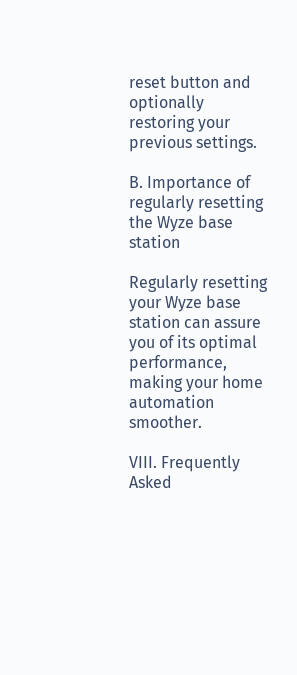reset button and optionally restoring your previous settings.

B. Importance of regularly resetting the Wyze base station

Regularly resetting your Wyze base station can assure you of its optimal performance, making your home automation smoother.

VIII. Frequently Asked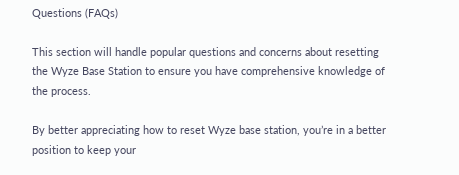Questions (FAQs)

This section will handle popular questions and concerns about resetting the Wyze Base Station to ensure you have comprehensive knowledge of the process.

By better appreciating how to reset Wyze base station, you’re in a better position to keep your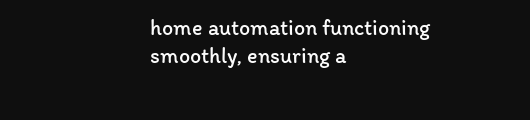home automation functioning smoothly, ensuring a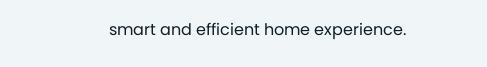smart and efficient home experience.